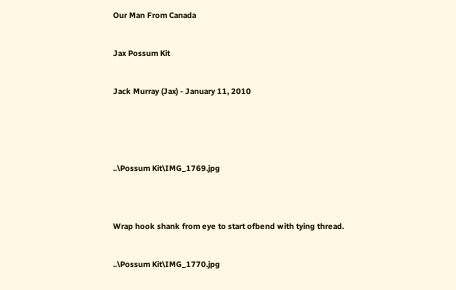Our Man From Canada

Jax Possum Kit

Jack Murray (Jax) - January 11, 2010



..\Possum Kit\IMG_1769.jpg


Wrap hook shank from eye to start ofbend with tying thread.

..\Possum Kit\IMG_1770.jpg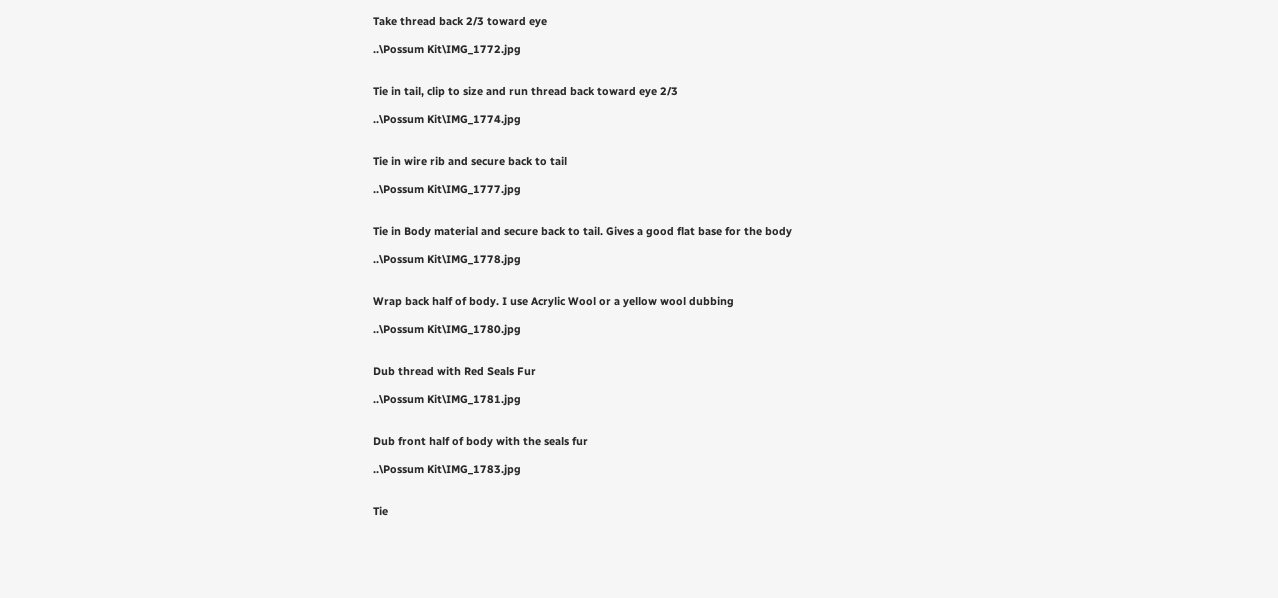Take thread back 2/3 toward eye

..\Possum Kit\IMG_1772.jpg


Tie in tail, clip to size and run thread back toward eye 2/3

..\Possum Kit\IMG_1774.jpg


Tie in wire rib and secure back to tail

..\Possum Kit\IMG_1777.jpg


Tie in Body material and secure back to tail. Gives a good flat base for the body

..\Possum Kit\IMG_1778.jpg


Wrap back half of body. I use Acrylic Wool or a yellow wool dubbing

..\Possum Kit\IMG_1780.jpg


Dub thread with Red Seals Fur

..\Possum Kit\IMG_1781.jpg


Dub front half of body with the seals fur

..\Possum Kit\IMG_1783.jpg


Tie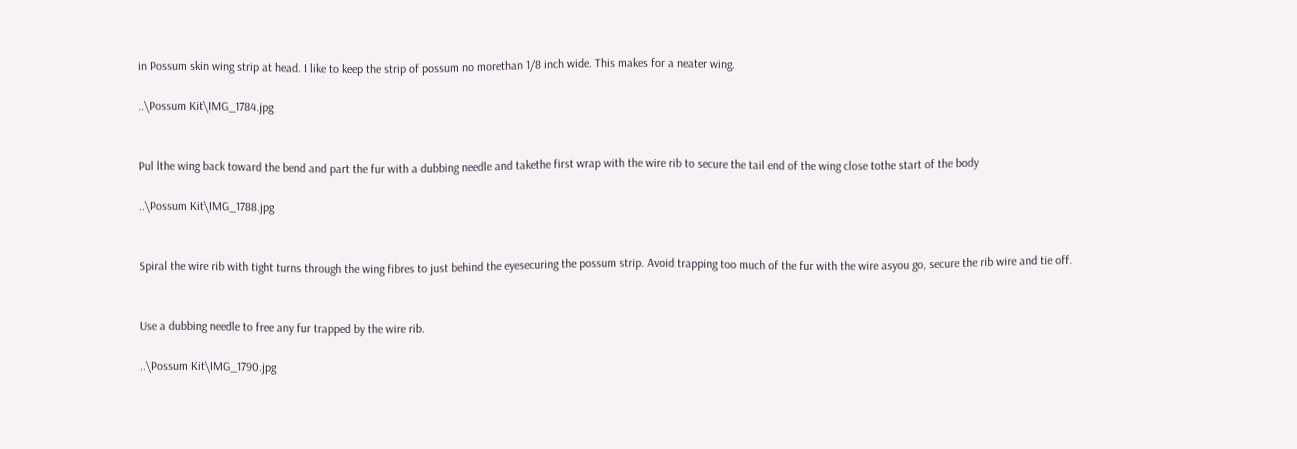in Possum skin wing strip at head. I like to keep the strip of possum no morethan 1/8 inch wide. This makes for a neater wing.

..\Possum Kit\IMG_1784.jpg


Pul lthe wing back toward the bend and part the fur with a dubbing needle and takethe first wrap with the wire rib to secure the tail end of the wing close tothe start of the body

..\Possum Kit\IMG_1788.jpg


Spiral the wire rib with tight turns through the wing fibres to just behind the eyesecuring the possum strip. Avoid trapping too much of the fur with the wire asyou go, secure the rib wire and tie off.


Use a dubbing needle to free any fur trapped by the wire rib.

..\Possum Kit\IMG_1790.jpg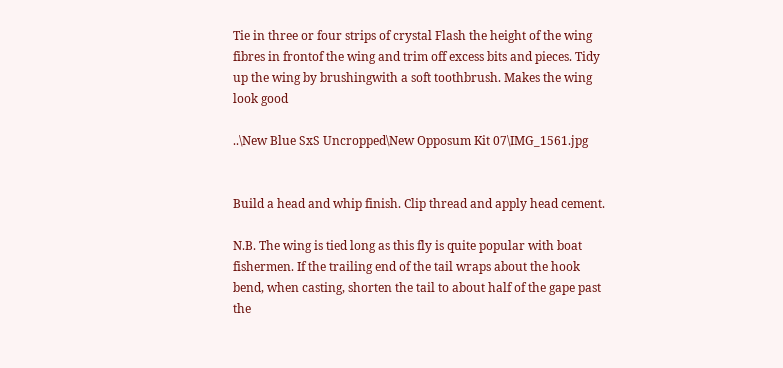Tie in three or four strips of crystal Flash the height of the wing fibres in frontof the wing and trim off excess bits and pieces. Tidy up the wing by brushingwith a soft toothbrush. Makes the wing look good

..\New Blue SxS Uncropped\New Opposum Kit 07\IMG_1561.jpg


Build a head and whip finish. Clip thread and apply head cement.

N.B. The wing is tied long as this fly is quite popular with boat fishermen. If the trailing end of the tail wraps about the hook bend, when casting, shorten the tail to about half of the gape past the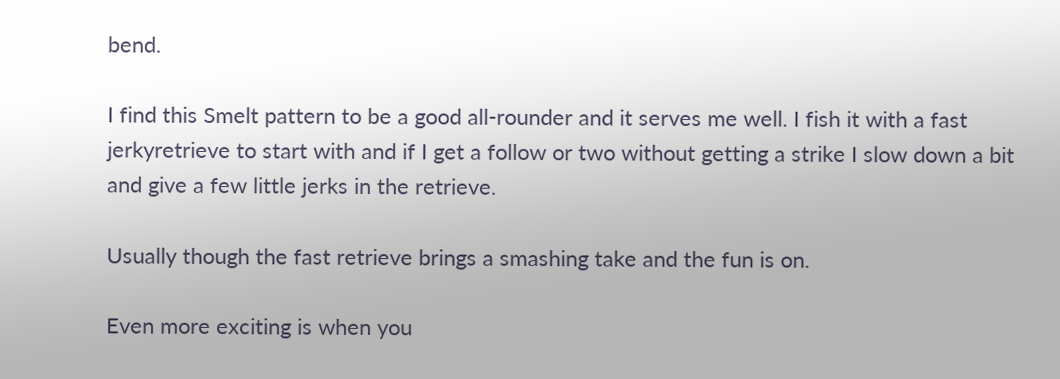bend.

I find this Smelt pattern to be a good all-rounder and it serves me well. I fish it with a fast jerkyretrieve to start with and if I get a follow or two without getting a strike I slow down a bit and give a few little jerks in the retrieve.

Usually though the fast retrieve brings a smashing take and the fun is on.

Even more exciting is when you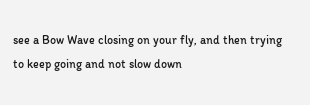see a Bow Wave closing on your fly, and then trying to keep going and not slow down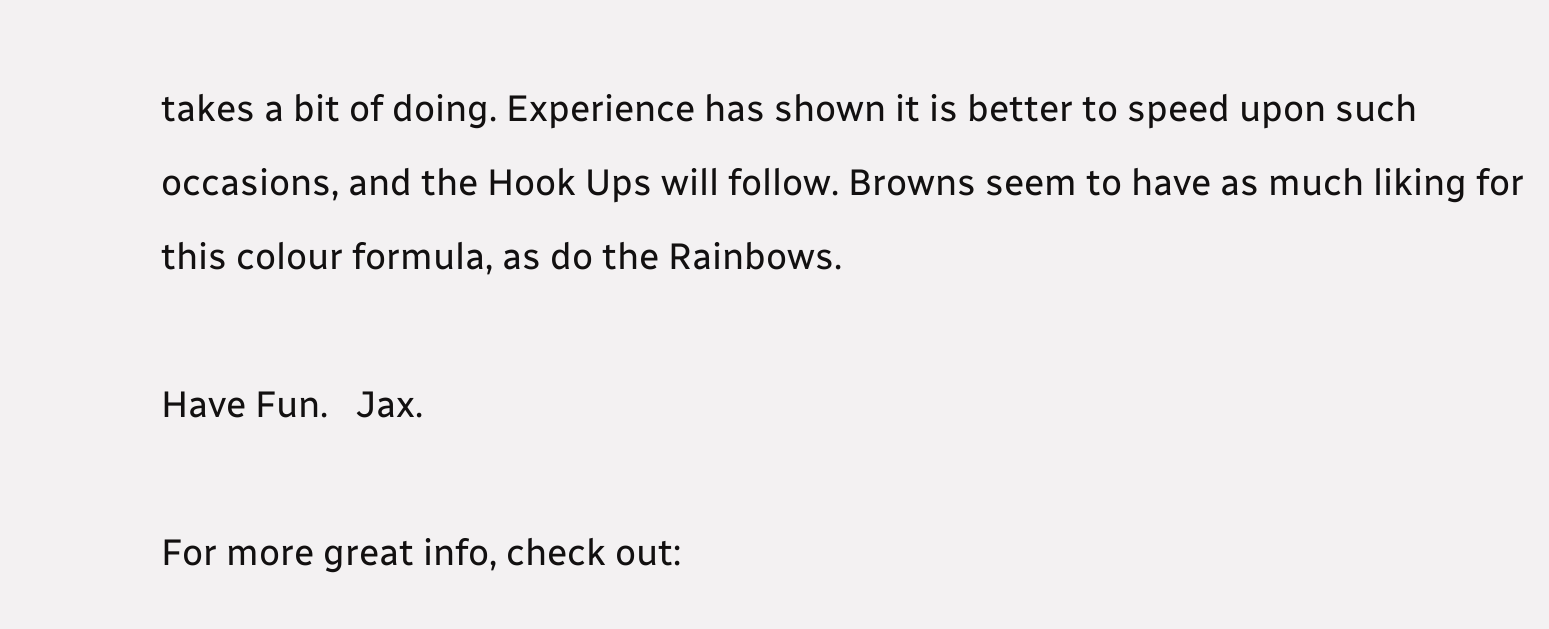takes a bit of doing. Experience has shown it is better to speed upon such occasions, and the Hook Ups will follow. Browns seem to have as much liking for this colour formula, as do the Rainbows.

Have Fun.   Jax.

For more great info, check out: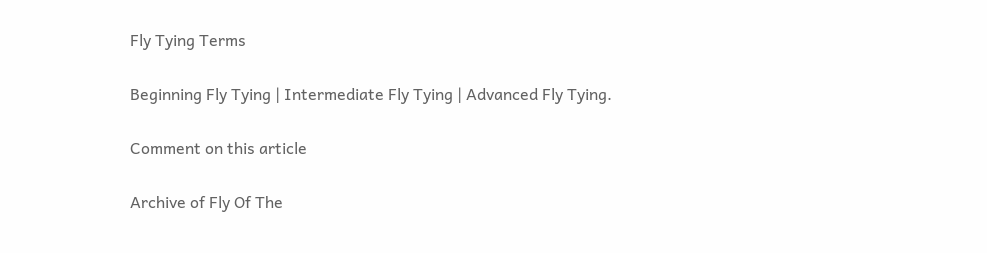Fly Tying Terms

Beginning Fly Tying | Intermediate Fly Tying | Advanced Fly Tying.

Comment on this article

Archive of Fly Of The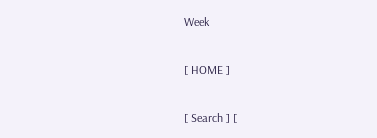Week

[ HOME ]

[ Search ] [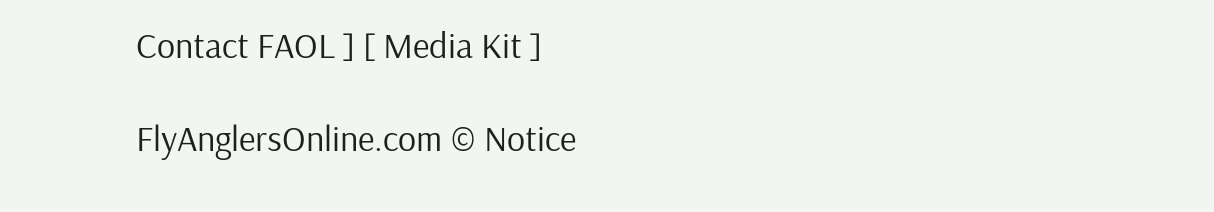Contact FAOL ] [ Media Kit ]

FlyAnglersOnline.com © Notice